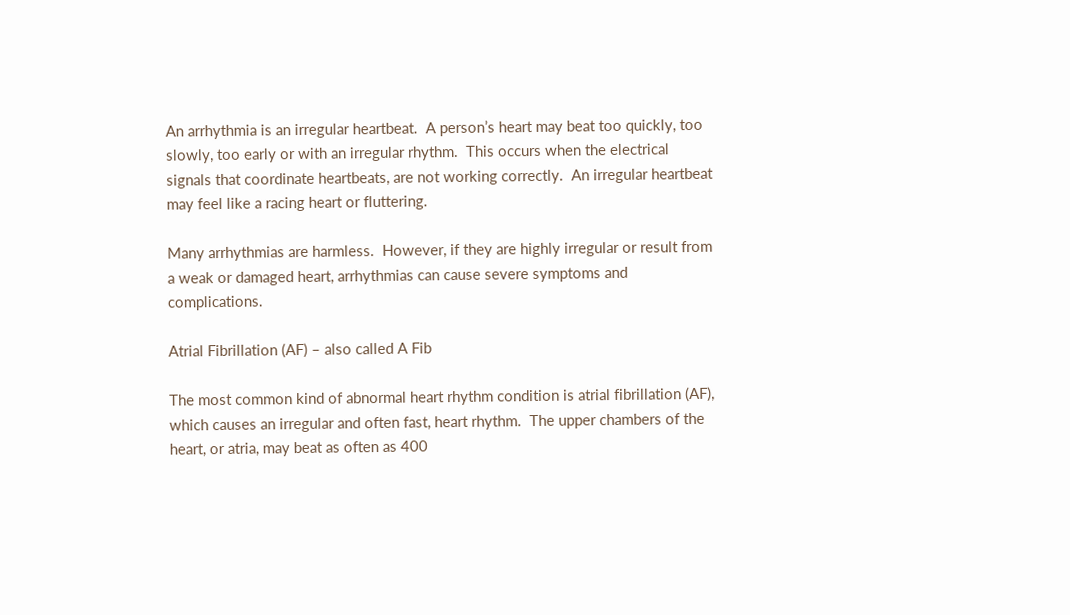An arrhythmia is an irregular heartbeat.  A person’s heart may beat too quickly, too slowly, too early or with an irregular rhythm.  This occurs when the electrical signals that coordinate heartbeats, are not working correctly.  An irregular heartbeat may feel like a racing heart or fluttering.

Many arrhythmias are harmless.  However, if they are highly irregular or result from a weak or damaged heart, arrhythmias can cause severe symptoms and complications.

Atrial Fibrillation (AF) – also called A Fib

The most common kind of abnormal heart rhythm condition is atrial fibrillation (AF), which causes an irregular and often fast, heart rhythm.  The upper chambers of the heart, or atria, may beat as often as 400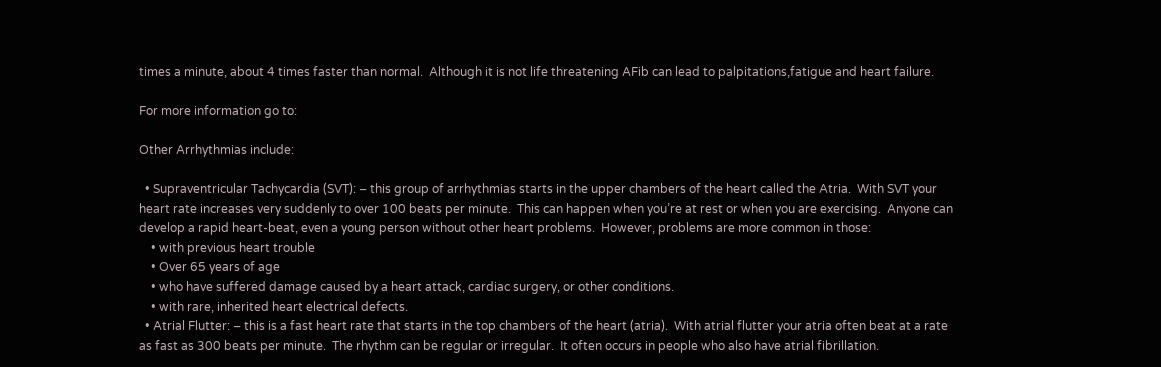times a minute, about 4 times faster than normal.  Although it is not life threatening AFib can lead to palpitations,fatigue and heart failure.

For more information go to:

Other Arrhythmias include:

  • Supraventricular Tachycardia (SVT): – this group of arrhythmias starts in the upper chambers of the heart called the Atria.  With SVT your heart rate increases very suddenly to over 100 beats per minute.  This can happen when you’re at rest or when you are exercising.  Anyone can develop a rapid heart-beat, even a young person without other heart problems.  However, problems are more common in those:
    • with previous heart trouble
    • Over 65 years of age
    • who have suffered damage caused by a heart attack, cardiac surgery, or other conditions.
    • with rare, inherited heart electrical defects.
  • Atrial Flutter: – this is a fast heart rate that starts in the top chambers of the heart (atria).  With atrial flutter your atria often beat at a rate as fast as 300 beats per minute.  The rhythm can be regular or irregular.  It often occurs in people who also have atrial fibrillation.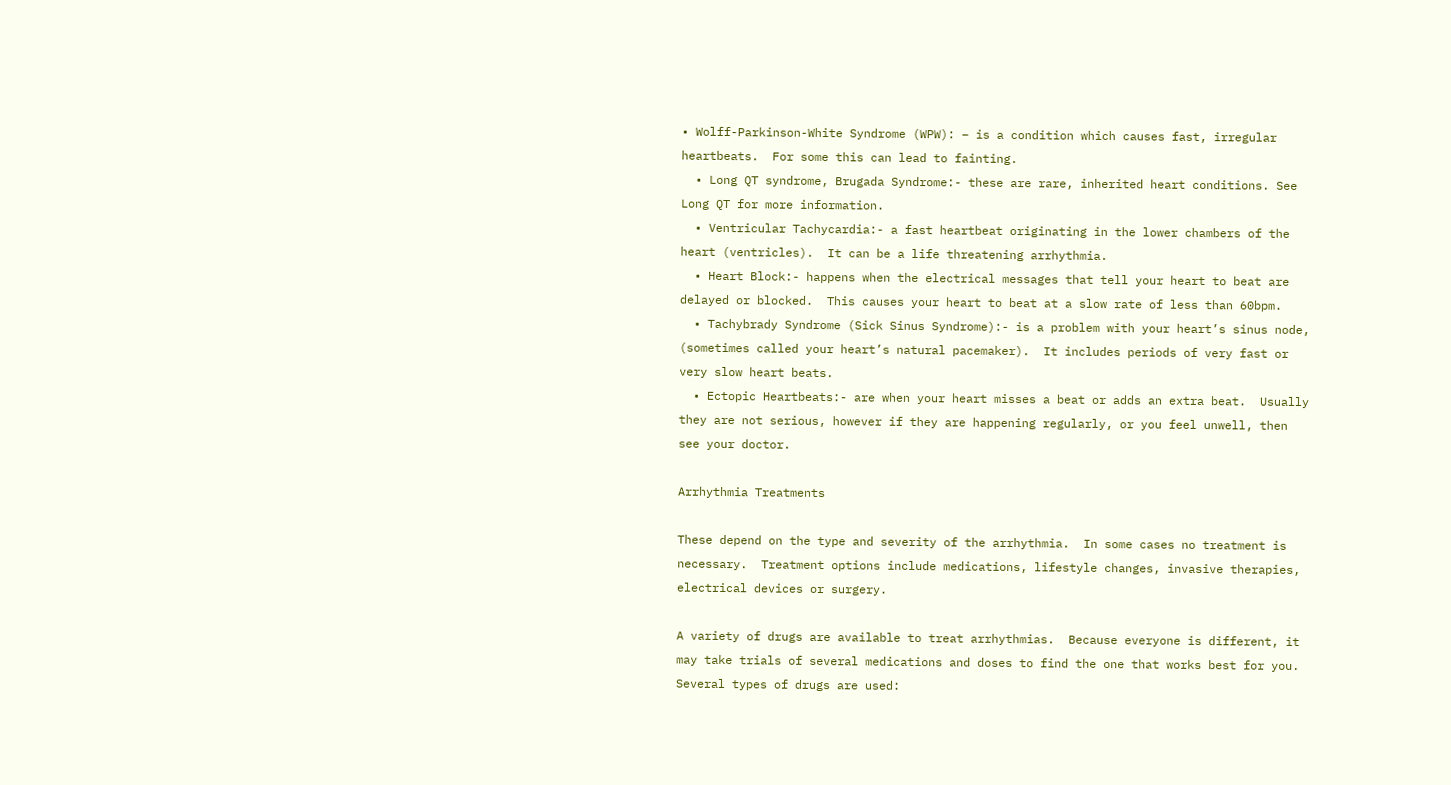• Wolff-Parkinson-White Syndrome (WPW): – is a condition which causes fast, irregular heartbeats.  For some this can lead to fainting.
  • Long QT syndrome, Brugada Syndrome:- these are rare, inherited heart conditions. See Long QT for more information.
  • Ventricular Tachycardia:- a fast heartbeat originating in the lower chambers of the heart (ventricles).  It can be a life threatening arrhythmia.
  • Heart Block:- happens when the electrical messages that tell your heart to beat are delayed or blocked.  This causes your heart to beat at a slow rate of less than 60bpm.
  • Tachybrady Syndrome (Sick Sinus Syndrome):- is a problem with your heart’s sinus node, (sometimes called your heart’s natural pacemaker).  It includes periods of very fast or very slow heart beats.
  • Ectopic Heartbeats:- are when your heart misses a beat or adds an extra beat.  Usually they are not serious, however if they are happening regularly, or you feel unwell, then see your doctor.

Arrhythmia Treatments

These depend on the type and severity of the arrhythmia.  In some cases no treatment is necessary.  Treatment options include medications, lifestyle changes, invasive therapies, electrical devices or surgery.

A variety of drugs are available to treat arrhythmias.  Because everyone is different, it may take trials of several medications and doses to find the one that works best for you.  Several types of drugs are used: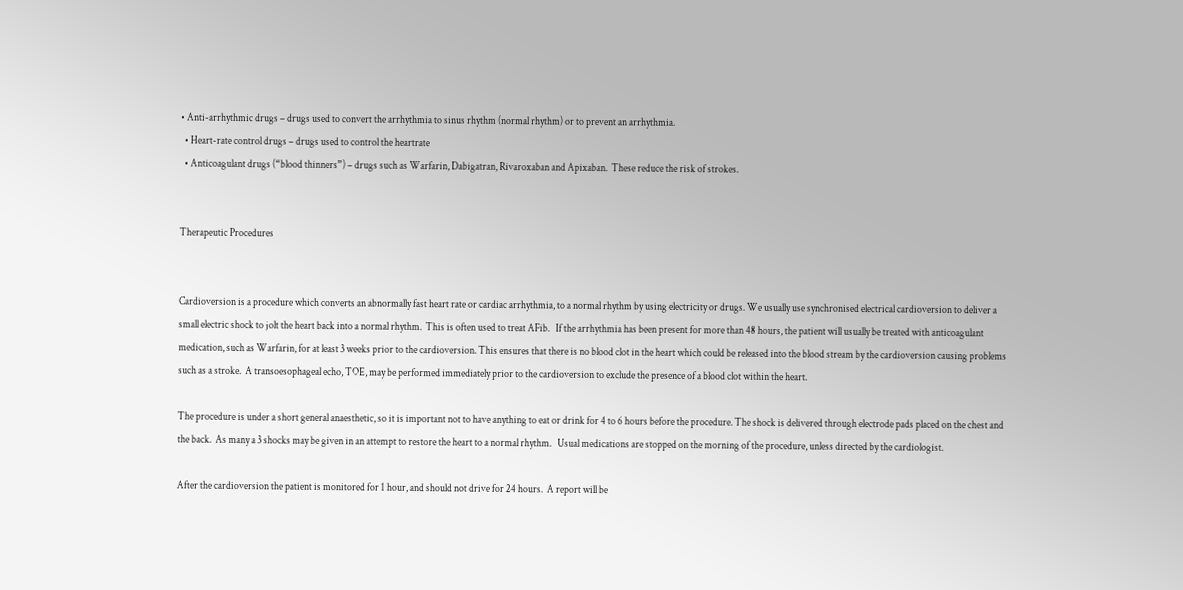• Anti-arrhythmic drugs – drugs used to convert the arrhythmia to sinus rhythm (normal rhythm) or to prevent an arrhythmia.
  • Heart-rate control drugs – drugs used to control the heartrate
  • Anticoagulant drugs (“blood thinners”) – drugs such as Warfarin, Dabigatran, Rivaroxaban and Apixaban.  These reduce the risk of strokes.


Therapeutic Procedures


Cardioversion is a procedure which converts an abnormally fast heart rate or cardiac arrhythmia, to a normal rhythm by using electricity or drugs. We usually use synchronised electrical cardioversion to deliver a small electric shock to jolt the heart back into a normal rhythm.  This is often used to treat AFib.   If the arrhythmia has been present for more than 48 hours, the patient will usually be treated with anticoagulant medication, such as Warfarin, for at least 3 weeks prior to the cardioversion. This ensures that there is no blood clot in the heart which could be released into the blood stream by the cardioversion causing problems such as a stroke.  A transoesophageal echo, TOE, may be performed immediately prior to the cardioversion to exclude the presence of a blood clot within the heart.

The procedure is under a short general anaesthetic, so it is important not to have anything to eat or drink for 4 to 6 hours before the procedure. The shock is delivered through electrode pads placed on the chest and the back.  As many a 3 shocks may be given in an attempt to restore the heart to a normal rhythm.   Usual medications are stopped on the morning of the procedure, unless directed by the cardiologist.

After the cardioversion the patient is monitored for 1 hour, and should not drive for 24 hours.  A report will be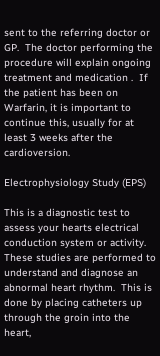sent to the referring doctor or GP.  The doctor performing the procedure will explain ongoing treatment and medication .  If the patient has been on Warfarin, it is important to continue this, usually for at least 3 weeks after the cardioversion.

Electrophysiology Study (EPS)

This is a diagnostic test to assess your hearts electrical conduction system or activity.  These studies are performed to understand and diagnose an abnormal heart rhythm.  This is done by placing catheters up through the groin into the heart,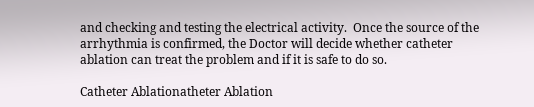and checking and testing the electrical activity.  Once the source of the arrhythmia is confirmed, the Doctor will decide whether catheter ablation can treat the problem and if it is safe to do so.

Catheter Ablationatheter Ablation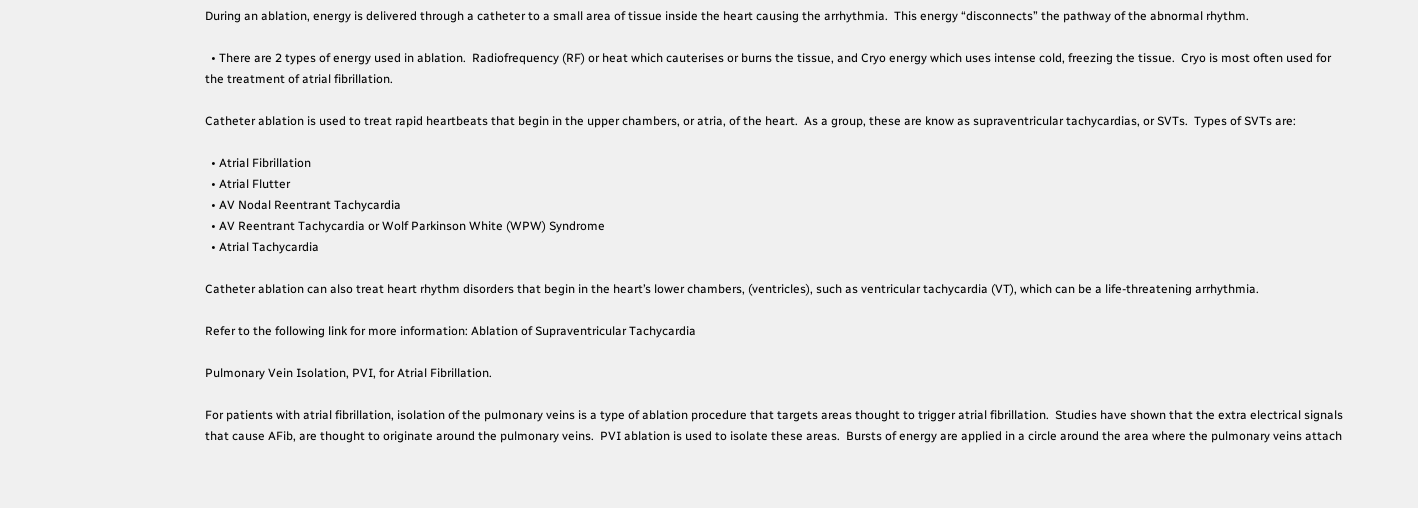During an ablation, energy is delivered through a catheter to a small area of tissue inside the heart causing the arrhythmia.  This energy “disconnects” the pathway of the abnormal rhythm.

  • There are 2 types of energy used in ablation.  Radiofrequency (RF) or heat which cauterises or burns the tissue, and Cryo energy which uses intense cold, freezing the tissue.  Cryo is most often used for the treatment of atrial fibrillation.

Catheter ablation is used to treat rapid heartbeats that begin in the upper chambers, or atria, of the heart.  As a group, these are know as supraventricular tachycardias, or SVTs.  Types of SVTs are:

  • Atrial Fibrillation
  • Atrial Flutter
  • AV Nodal Reentrant Tachycardia
  • AV Reentrant Tachycardia or Wolf Parkinson White (WPW) Syndrome
  • Atrial Tachycardia

Catheter ablation can also treat heart rhythm disorders that begin in the heart’s lower chambers, (ventricles), such as ventricular tachycardia (VT), which can be a life-threatening arrhythmia.

Refer to the following link for more information: Ablation of Supraventricular Tachycardia

Pulmonary Vein Isolation, PVI, for Atrial Fibrillation.

For patients with atrial fibrillation, isolation of the pulmonary veins is a type of ablation procedure that targets areas thought to trigger atrial fibrillation.  Studies have shown that the extra electrical signals that cause AFib, are thought to originate around the pulmonary veins.  PVI ablation is used to isolate these areas.  Bursts of energy are applied in a circle around the area where the pulmonary veins attach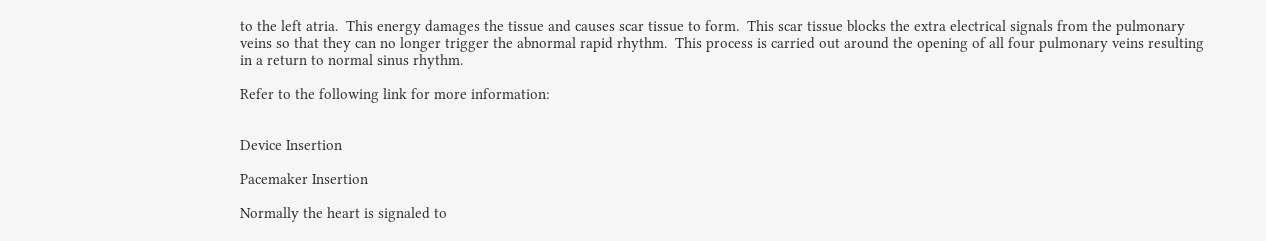to the left atria.  This energy damages the tissue and causes scar tissue to form.  This scar tissue blocks the extra electrical signals from the pulmonary veins so that they can no longer trigger the abnormal rapid rhythm.  This process is carried out around the opening of all four pulmonary veins resulting in a return to normal sinus rhythm.

Refer to the following link for more information:


Device Insertion

Pacemaker Insertion

Normally the heart is signaled to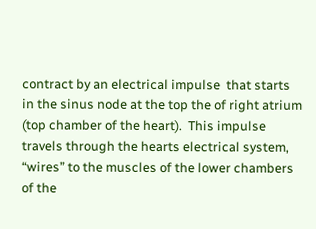contract by an electrical impulse  that starts in the sinus node at the top the of right atrium (top chamber of the heart).  This impulse travels through the hearts electrical system, “wires” to the muscles of the lower chambers of the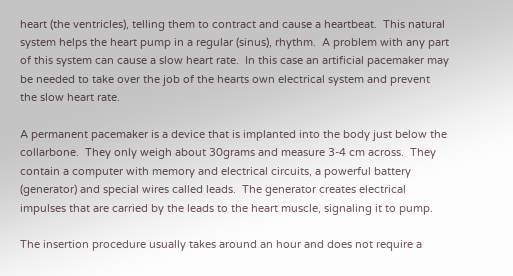heart (the ventricles), telling them to contract and cause a heartbeat.  This natural system helps the heart pump in a regular (sinus), rhythm.  A problem with any part of this system can cause a slow heart rate.  In this case an artificial pacemaker may be needed to take over the job of the hearts own electrical system and prevent the slow heart rate.

A permanent pacemaker is a device that is implanted into the body just below the collarbone.  They only weigh about 30grams and measure 3-4 cm across.  They contain a computer with memory and electrical circuits, a powerful battery (generator) and special wires called leads.  The generator creates electrical impulses that are carried by the leads to the heart muscle, signaling it to pump.

The insertion procedure usually takes around an hour and does not require a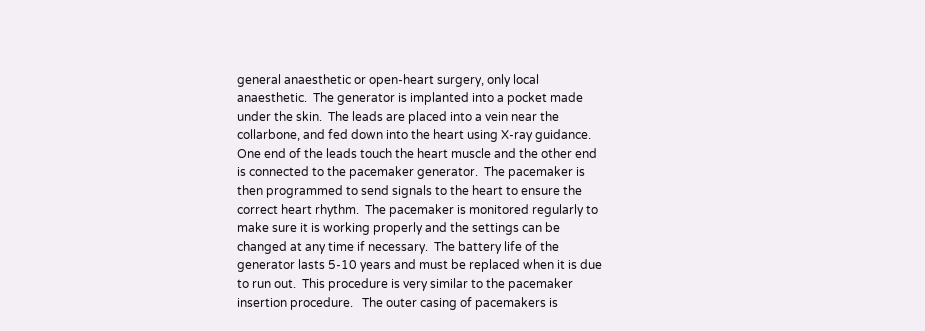general anaesthetic or open-heart surgery, only local anaesthetic.  The generator is implanted into a pocket made under the skin.  The leads are placed into a vein near the collarbone, and fed down into the heart using X-ray guidance.  One end of the leads touch the heart muscle and the other end is connected to the pacemaker generator.  The pacemaker is then programmed to send signals to the heart to ensure the correct heart rhythm.  The pacemaker is monitored regularly to make sure it is working properly and the settings can be changed at any time if necessary.  The battery life of the generator lasts 5-10 years and must be replaced when it is due to run out.  This procedure is very similar to the pacemaker insertion procedure.   The outer casing of pacemakers is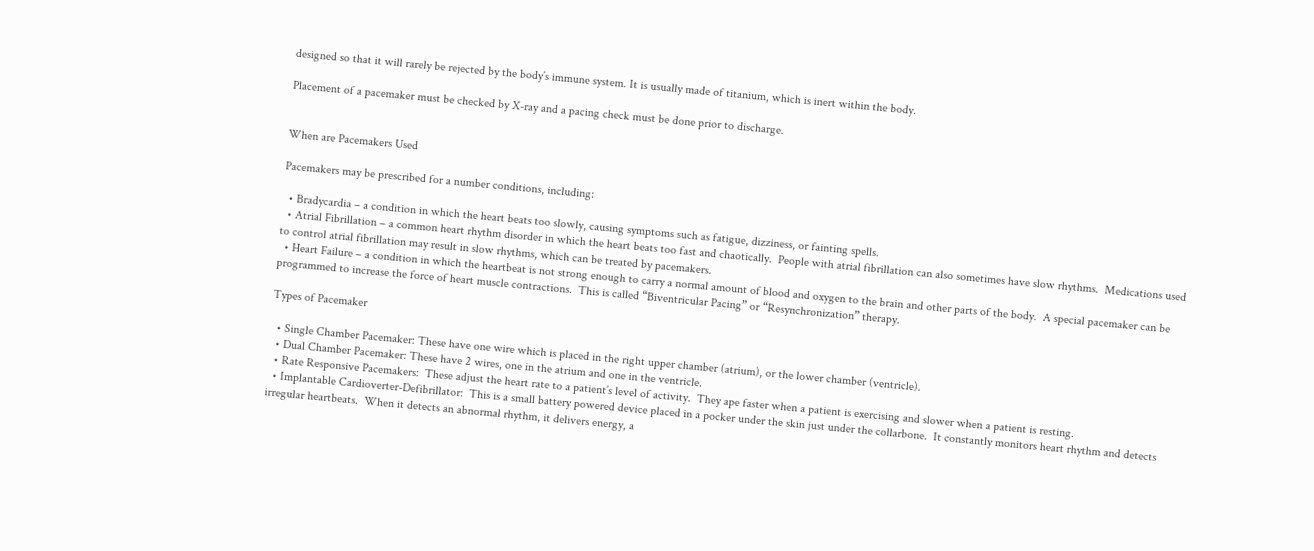designed so that it will rarely be rejected by the body’s immune system. It is usually made of titanium, which is inert within the body.

Placement of a pacemaker must be checked by X-ray and a pacing check must be done prior to discharge.


When are Pacemakers Used

Pacemakers may be prescribed for a number conditions, including:

  • Bradycardia – a condition in which the heart beats too slowly, causing symptoms such as fatigue, dizziness, or fainting spells.
  • Atrial Fibrillation – a common heart rhythm disorder in which the heart beats too fast and chaotically.  People with atrial fibrillation can also sometimes have slow rhythms.  Medications used to control atrial fibrillation may result in slow rhythms, which can be treated by pacemakers.
  • Heart Failure – a condition in which the heartbeat is not strong enough to carry a normal amount of blood and oxygen to the brain and other parts of the body.  A special pacemaker can be programmed to increase the force of heart muscle contractions.  This is called “Biventricular Pacing” or “Resynchronization” therapy.

Types of Pacemaker

  • Single Chamber Pacemaker: These have one wire which is placed in the right upper chamber (atrium), or the lower chamber (ventricle).
  • Dual Chamber Pacemaker: These have 2 wires, one in the atrium and one in the ventricle.
  • Rate Responsive Pacemakers:  These adjust the heart rate to a patient’s level of activity.  They ape faster when a patient is exercising and slower when a patient is resting.
  • Implantable Cardioverter-Defibrillator:  This is a small battery powered device placed in a pocker under the skin just under the collarbone.  It constantly monitors heart rhythm and detects irregular heartbeats.  When it detects an abnormal rhythm, it delivers energy, a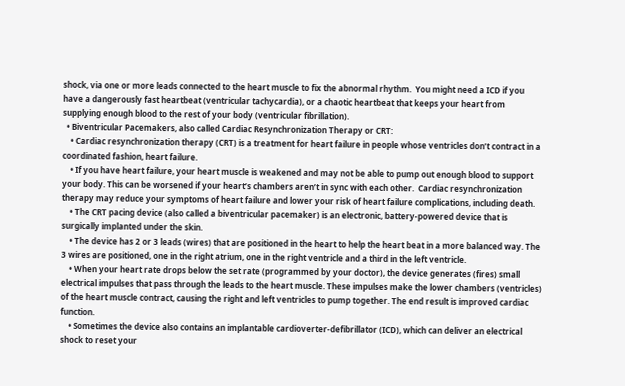shock, via one or more leads connected to the heart muscle to fix the abnormal rhythm.  You might need a ICD if you have a dangerously fast heartbeat (ventricular tachycardia), or a chaotic heartbeat that keeps your heart from supplying enough blood to the rest of your body (ventricular fibrillation).
  • Biventricular Pacemakers, also called Cardiac Resynchronization Therapy or CRT:
    • Cardiac resynchronization therapy (CRT) is a treatment for heart failure in people whose ventricles don’t contract in a coordinated fashion, heart failure.
    • If you have heart failure, your heart muscle is weakened and may not be able to pump out enough blood to support your body. This can be worsened if your heart’s chambers aren’t in sync with each other.  Cardiac resynchronization therapy may reduce your symptoms of heart failure and lower your risk of heart failure complications, including death.
    • The CRT pacing device (also called a biventricular pacemaker) is an electronic, battery-powered device that is surgically implanted under the skin.
    • The device has 2 or 3 leads (wires) that are positioned in the heart to help the heart beat in a more balanced way. The 3 wires are positioned, one in the right atrium, one in the right ventricle and a third in the left ventricle.
    • When your heart rate drops below the set rate (programmed by your doctor), the device generates (fires) small electrical impulses that pass through the leads to the heart muscle. These impulses make the lower chambers (ventricles) of the heart muscle contract, causing the right and left ventricles to pump together. The end result is improved cardiac function.
    • Sometimes the device also contains an implantable cardioverter-defibrillator (ICD), which can deliver an electrical shock to reset your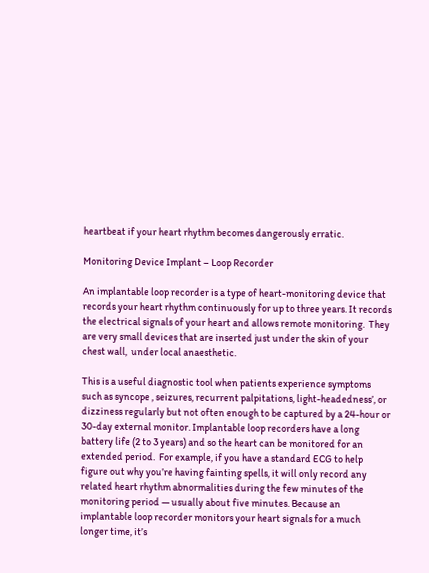heartbeat if your heart rhythm becomes dangerously erratic.

Monitoring Device Implant – Loop Recorder

An implantable loop recorder is a type of heart-monitoring device that records your heart rhythm continuously for up to three years. It records the electrical signals of your heart and allows remote monitoring.  They are very small devices that are inserted just under the skin of your chest wall,  under local anaesthetic.

This is a useful diagnostic tool when patients experience symptoms such as syncope , seizures, recurrent palpitations, light-headedness’, or dizziness regularly but not often enough to be captured by a 24-hour or 30-day external monitor. Implantable loop recorders have a long battery life (2 to 3 years) and so the heart can be monitored for an extended period.  For example, if you have a standard ECG to help figure out why you’re having fainting spells, it will only record any related heart rhythm abnormalities during the few minutes of the monitoring period — usually about five minutes. Because an implantable loop recorder monitors your heart signals for a much longer time, it’s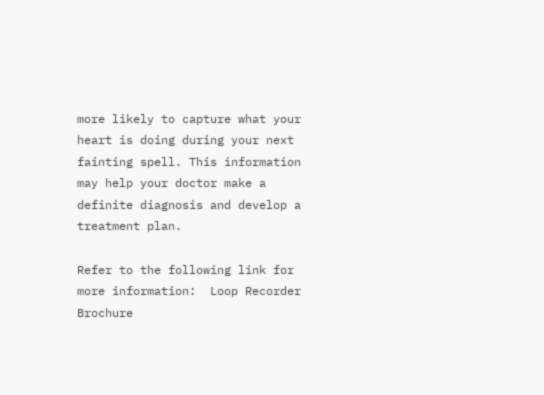more likely to capture what your heart is doing during your next fainting spell. This information may help your doctor make a definite diagnosis and develop a treatment plan.

Refer to the following link for more information:  Loop Recorder Brochure